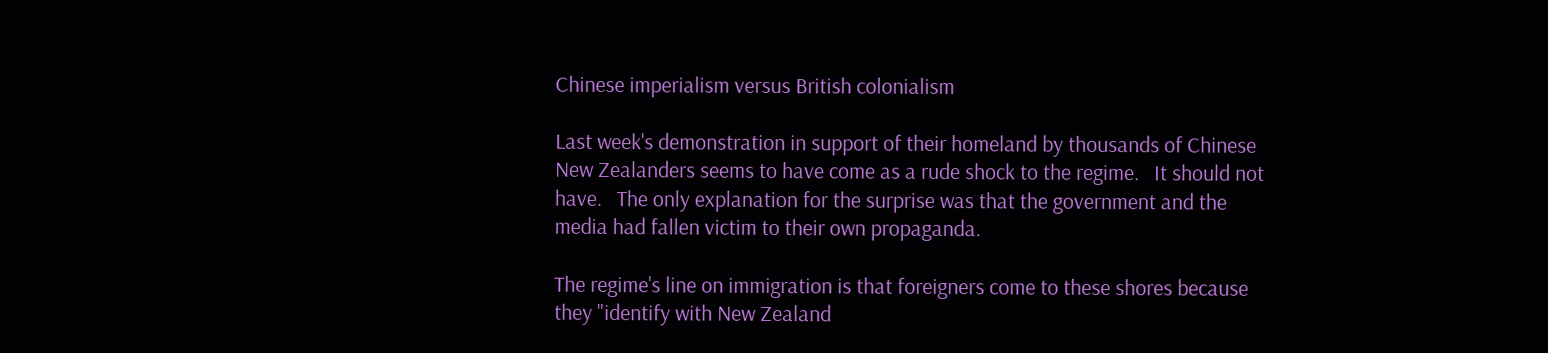Chinese imperialism versus British colonialism

Last week's demonstration in support of their homeland by thousands of Chinese New Zealanders seems to have come as a rude shock to the regime.   It should not have.   The only explanation for the surprise was that the government and the media had fallen victim to their own propaganda.

The regime's line on immigration is that foreigners come to these shores because they "identify with New Zealand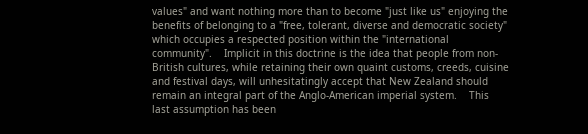values" and want nothing more than to become "just like us" enjoying the benefits of belonging to a "free, tolerant, diverse and democratic society" which occupies a respected position within the "international community".    Implicit in this doctrine is the idea that people from non-British cultures, while retaining their own quaint customs, creeds, cuisine and festival days, will unhesitatingly accept that New Zealand should remain an integral part of the Anglo-American imperial system.    This last assumption has been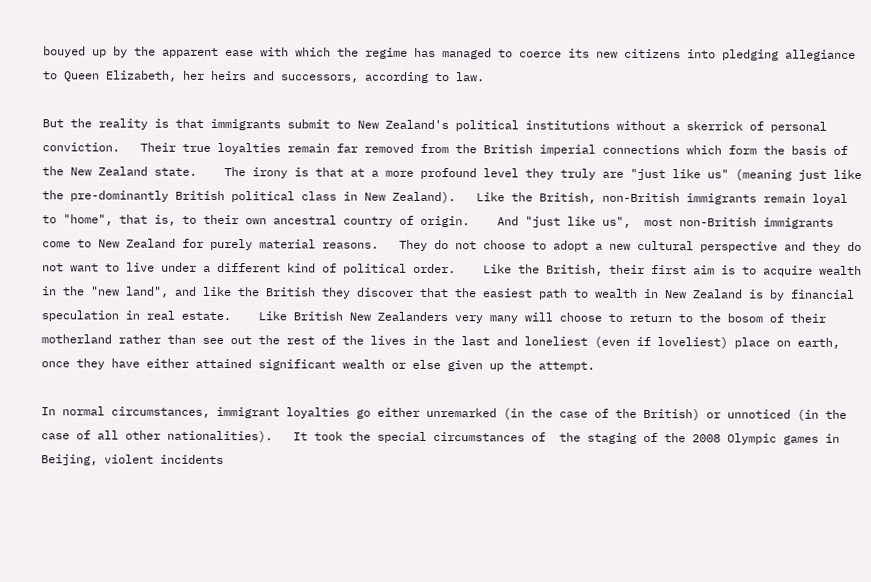bouyed up by the apparent ease with which the regime has managed to coerce its new citizens into pledging allegiance to Queen Elizabeth, her heirs and successors, according to law.

But the reality is that immigrants submit to New Zealand's political institutions without a skerrick of personal conviction.   Their true loyalties remain far removed from the British imperial connections which form the basis of the New Zealand state.    The irony is that at a more profound level they truly are "just like us" (meaning just like the pre-dominantly British political class in New Zealand).   Like the British, non-British immigrants remain loyal to "home", that is, to their own ancestral country of origin.    And "just like us",  most non-British immigrants come to New Zealand for purely material reasons.   They do not choose to adopt a new cultural perspective and they do not want to live under a different kind of political order.    Like the British, their first aim is to acquire wealth in the "new land", and like the British they discover that the easiest path to wealth in New Zealand is by financial speculation in real estate.    Like British New Zealanders very many will choose to return to the bosom of their motherland rather than see out the rest of the lives in the last and loneliest (even if loveliest) place on earth, once they have either attained significant wealth or else given up the attempt.

In normal circumstances, immigrant loyalties go either unremarked (in the case of the British) or unnoticed (in the case of all other nationalities).   It took the special circumstances of  the staging of the 2008 Olympic games in Beijing, violent incidents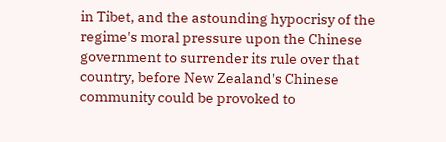in Tibet, and the astounding hypocrisy of the regime's moral pressure upon the Chinese government to surrender its rule over that country, before New Zealand's Chinese community could be provoked to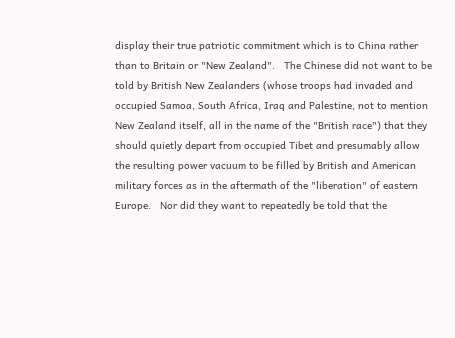display their true patriotic commitment which is to China rather than to Britain or "New Zealand".   The Chinese did not want to be told by British New Zealanders (whose troops had invaded and occupied Samoa, South Africa, Iraq and Palestine, not to mention New Zealand itself, all in the name of the "British race") that they should quietly depart from occupied Tibet and presumably allow the resulting power vacuum to be filled by British and American military forces as in the aftermath of the "liberation" of eastern Europe.   Nor did they want to repeatedly be told that the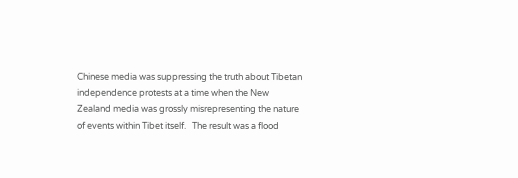Chinese media was suppressing the truth about Tibetan independence protests at a time when the New Zealand media was grossly misrepresenting the nature of events within Tibet itself.   The result was a flood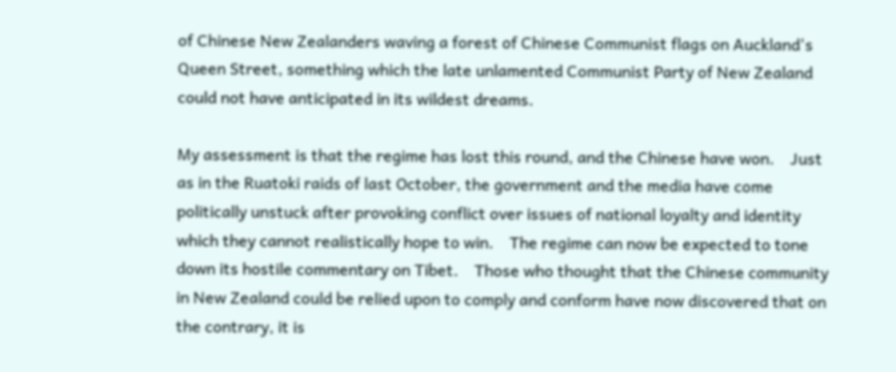of Chinese New Zealanders waving a forest of Chinese Communist flags on Auckland's Queen Street, something which the late unlamented Communist Party of New Zealand could not have anticipated in its wildest dreams.

My assessment is that the regime has lost this round, and the Chinese have won.    Just as in the Ruatoki raids of last October, the government and the media have come politically unstuck after provoking conflict over issues of national loyalty and identity which they cannot realistically hope to win.    The regime can now be expected to tone down its hostile commentary on Tibet.    Those who thought that the Chinese community in New Zealand could be relied upon to comply and conform have now discovered that on the contrary, it is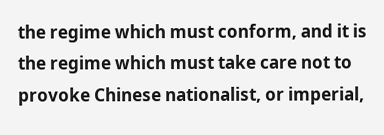the regime which must conform, and it is the regime which must take care not to provoke Chinese nationalist, or imperial,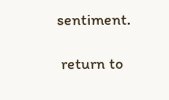sentiment.

 return to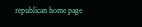republican home page